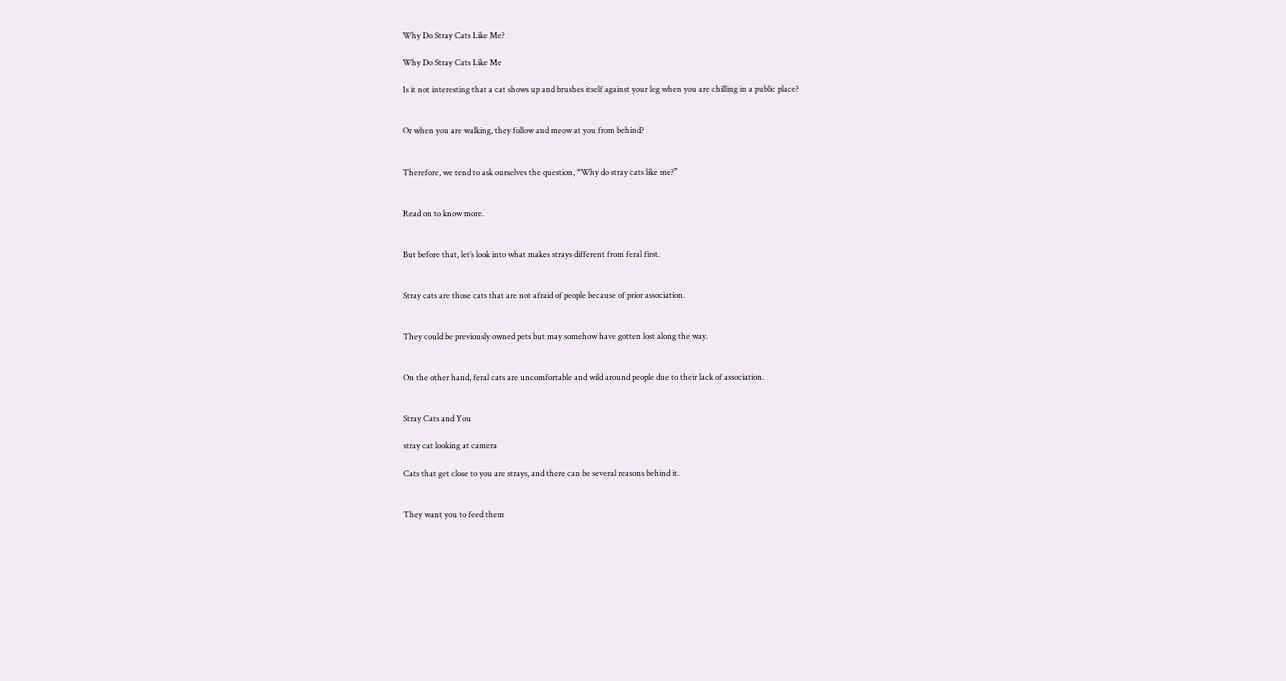Why Do Stray Cats Like Me?

Why Do Stray Cats Like Me

Is it not interesting that a cat shows up and brushes itself against your leg when you are chilling in a public place?


Or when you are walking, they follow and meow at you from behind?


Therefore, we tend to ask ourselves the question, “Why do stray cats like me?”


Read on to know more.


But before that, let’s look into what makes strays different from feral first.


Stray cats are those cats that are not afraid of people because of prior association.


They could be previously owned pets but may somehow have gotten lost along the way.


On the other hand, feral cats are uncomfortable and wild around people due to their lack of association.


Stray Cats and You

stray cat looking at camera

Cats that get close to you are strays, and there can be several reasons behind it.


They want you to feed them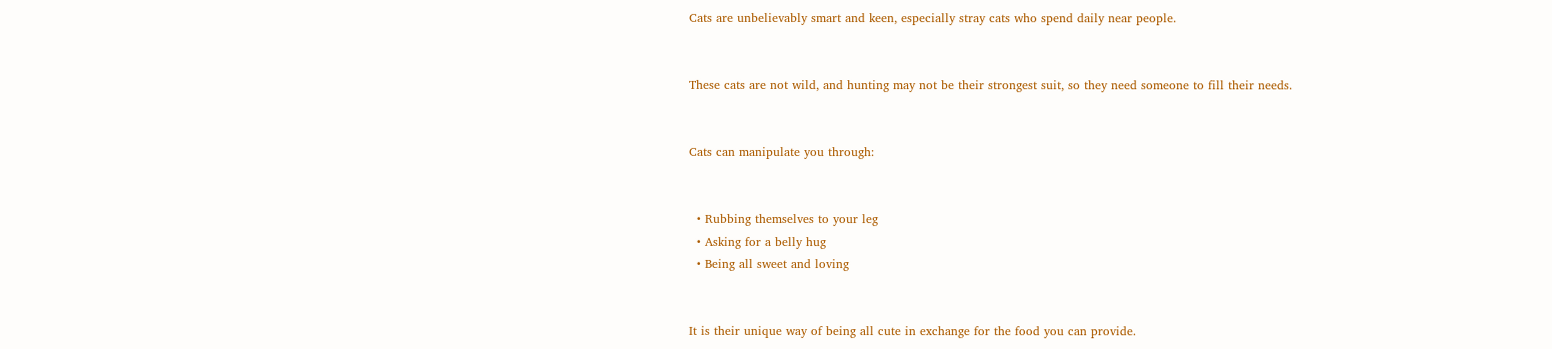Cats are unbelievably smart and keen, especially stray cats who spend daily near people.


These cats are not wild, and hunting may not be their strongest suit, so they need someone to fill their needs.


Cats can manipulate you through:


  • Rubbing themselves to your leg
  • Asking for a belly hug
  • Being all sweet and loving


It is their unique way of being all cute in exchange for the food you can provide.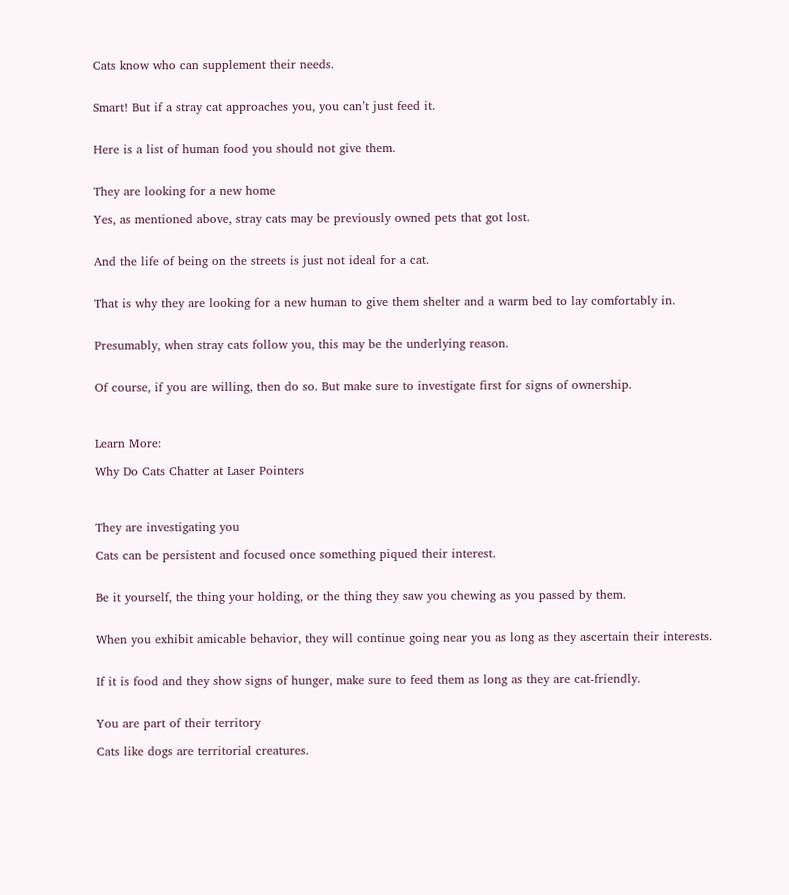Cats know who can supplement their needs.


Smart! But if a stray cat approaches you, you can’t just feed it.


Here is a list of human food you should not give them.


They are looking for a new home

Yes, as mentioned above, stray cats may be previously owned pets that got lost.


And the life of being on the streets is just not ideal for a cat.


That is why they are looking for a new human to give them shelter and a warm bed to lay comfortably in.


Presumably, when stray cats follow you, this may be the underlying reason.


Of course, if you are willing, then do so. But make sure to investigate first for signs of ownership.



Learn More:

Why Do Cats Chatter at Laser Pointers



They are investigating you

Cats can be persistent and focused once something piqued their interest.


Be it yourself, the thing your holding, or the thing they saw you chewing as you passed by them.


When you exhibit amicable behavior, they will continue going near you as long as they ascertain their interests.


If it is food and they show signs of hunger, make sure to feed them as long as they are cat-friendly.


You are part of their territory

Cats like dogs are territorial creatures.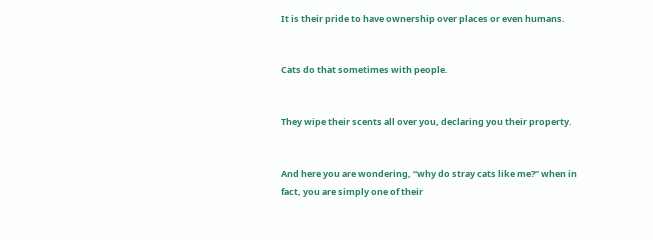It is their pride to have ownership over places or even humans.


Cats do that sometimes with people.


They wipe their scents all over you, declaring you their property.


And here you are wondering, “why do stray cats like me?” when in fact, you are simply one of their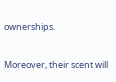ownerships.


Moreover, their scent will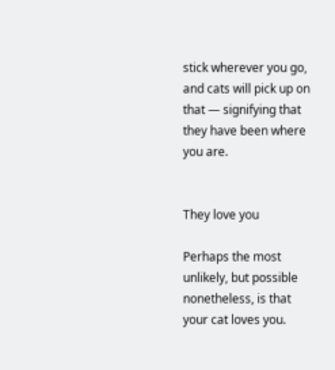stick wherever you go, and cats will pick up on that — signifying that they have been where you are.


They love you

Perhaps the most unlikely, but possible nonetheless, is that your cat loves you.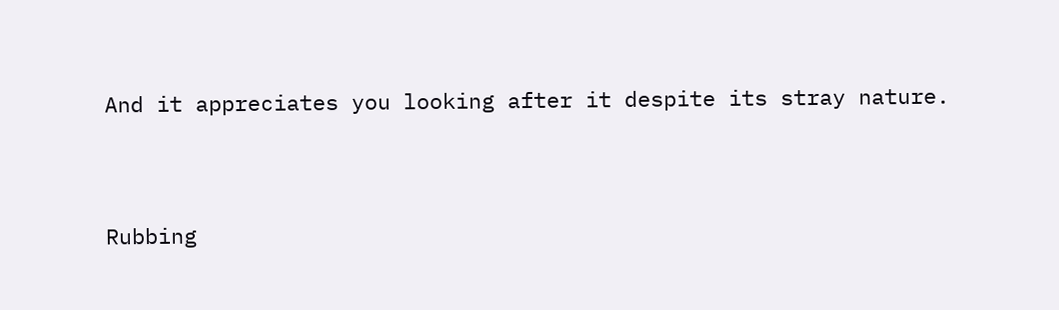And it appreciates you looking after it despite its stray nature.


Rubbing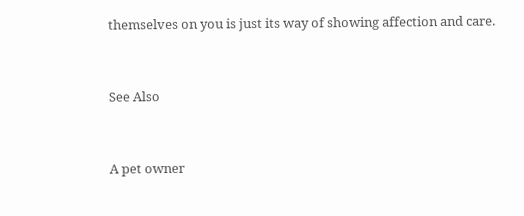themselves on you is just its way of showing affection and care.


See Also


A pet owner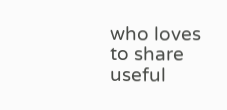who loves to share useful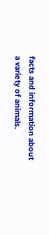facts and information about a variety of animals.